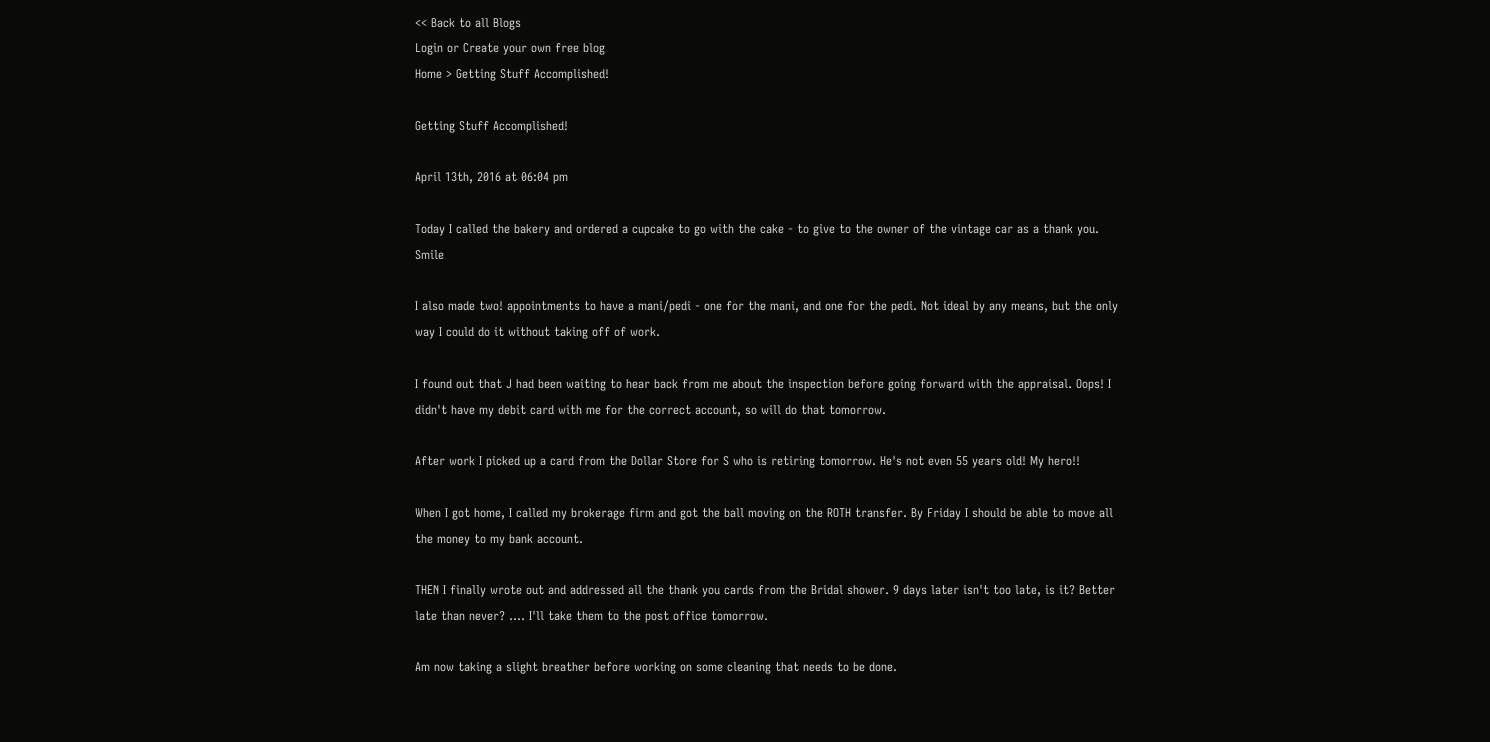<< Back to all Blogs
Login or Create your own free blog
Home > Getting Stuff Accomplished!

Getting Stuff Accomplished!

April 13th, 2016 at 06:04 pm

Today I called the bakery and ordered a cupcake to go with the cake - to give to the owner of the vintage car as a thank you. Smile

I also made two! appointments to have a mani/pedi - one for the mani, and one for the pedi. Not ideal by any means, but the only way I could do it without taking off of work.

I found out that J had been waiting to hear back from me about the inspection before going forward with the appraisal. Oops! I didn't have my debit card with me for the correct account, so will do that tomorrow.

After work I picked up a card from the Dollar Store for S who is retiring tomorrow. He's not even 55 years old! My hero!!

When I got home, I called my brokerage firm and got the ball moving on the ROTH transfer. By Friday I should be able to move all the money to my bank account.

THEN I finally wrote out and addressed all the thank you cards from the Bridal shower. 9 days later isn't too late, is it? Better late than never? .... I'll take them to the post office tomorrow.

Am now taking a slight breather before working on some cleaning that needs to be done.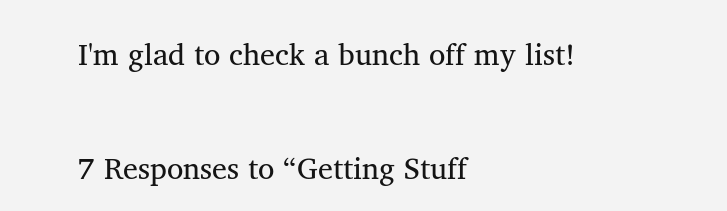I'm glad to check a bunch off my list!

7 Responses to “Getting Stuff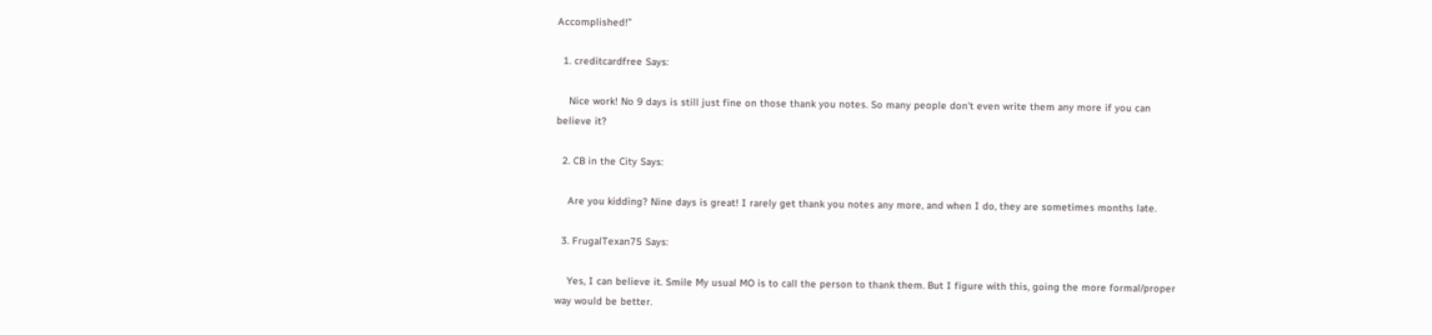Accomplished!”

  1. creditcardfree Says:

    Nice work! No 9 days is still just fine on those thank you notes. So many people don't even write them any more if you can believe it?

  2. CB in the City Says:

    Are you kidding? Nine days is great! I rarely get thank you notes any more, and when I do, they are sometimes months late.

  3. FrugalTexan75 Says:

    Yes, I can believe it. Smile My usual MO is to call the person to thank them. But I figure with this, going the more formal/proper way would be better.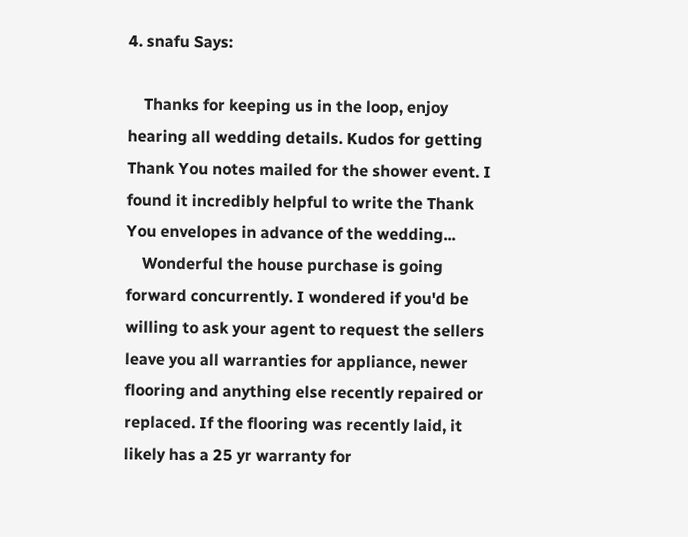4. snafu Says:

    Thanks for keeping us in the loop, enjoy hearing all wedding details. Kudos for getting Thank You notes mailed for the shower event. I found it incredibly helpful to write the Thank You envelopes in advance of the wedding...
    Wonderful the house purchase is going forward concurrently. I wondered if you'd be willing to ask your agent to request the sellers leave you all warranties for appliance, newer flooring and anything else recently repaired or replaced. If the flooring was recently laid, it likely has a 25 yr warranty for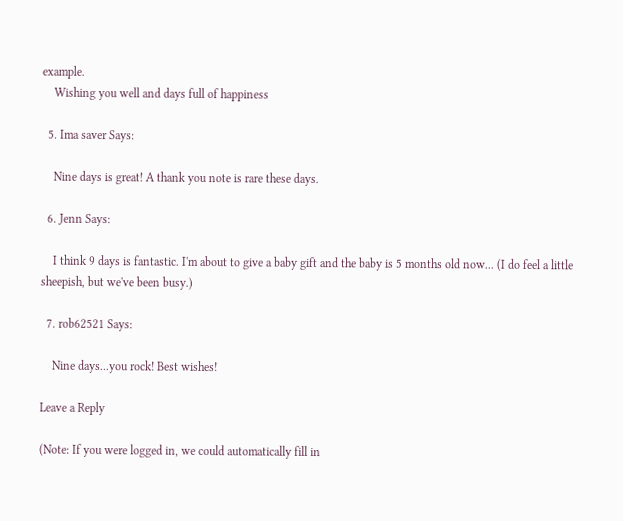example.
    Wishing you well and days full of happiness

  5. Ima saver Says:

    Nine days is great! A thank you note is rare these days.

  6. Jenn Says:

    I think 9 days is fantastic. I'm about to give a baby gift and the baby is 5 months old now... (I do feel a little sheepish, but we've been busy.)

  7. rob62521 Says:

    Nine days...you rock! Best wishes!

Leave a Reply

(Note: If you were logged in, we could automatically fill in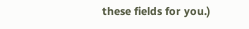these fields for you.)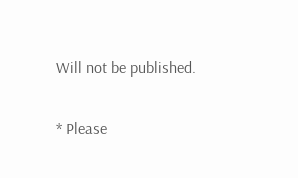Will not be published.

* Please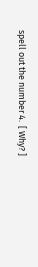spell out the number 4.  [ Why? ]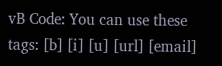vB Code: You can use these tags: [b] [i] [u] [url] [email]